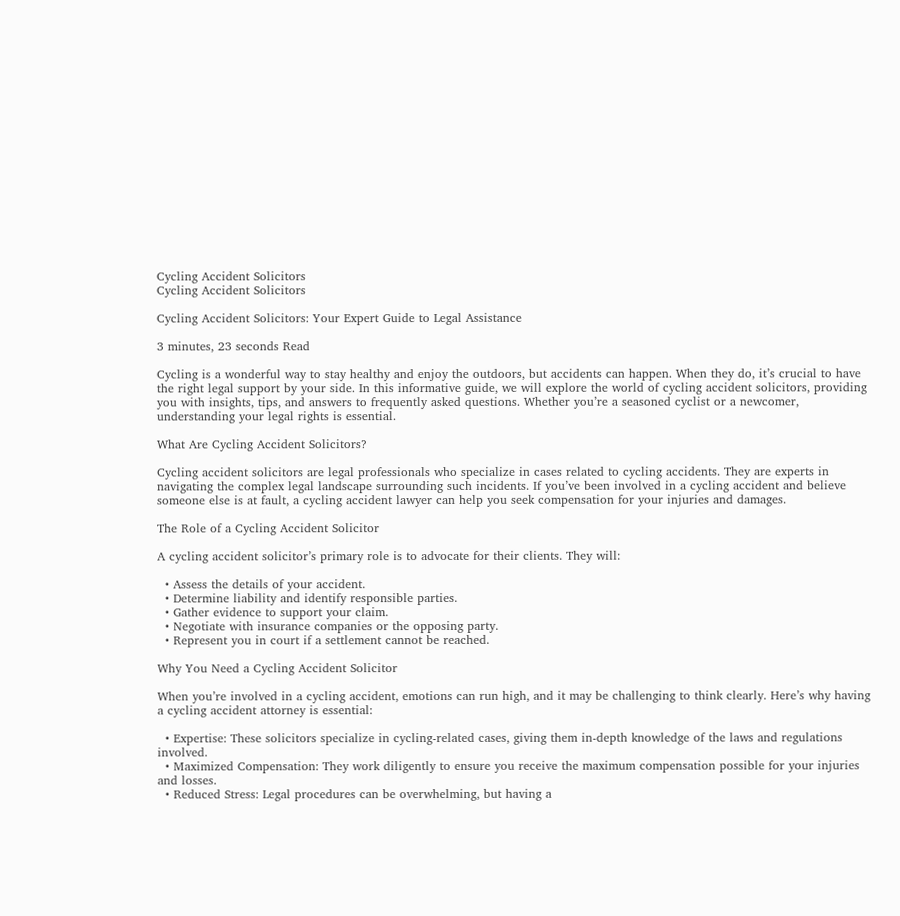Cycling Accident Solicitors
Cycling Accident Solicitors

Cycling Accident Solicitors: Your Expert Guide to Legal Assistance

3 minutes, 23 seconds Read

Cycling is a wonderful way to stay healthy and enjoy the outdoors, but accidents can happen. When they do, it’s crucial to have the right legal support by your side. In this informative guide, we will explore the world of cycling accident solicitors, providing you with insights, tips, and answers to frequently asked questions. Whether you’re a seasoned cyclist or a newcomer, understanding your legal rights is essential.

What Are Cycling Accident Solicitors?

Cycling accident solicitors are legal professionals who specialize in cases related to cycling accidents. They are experts in navigating the complex legal landscape surrounding such incidents. If you’ve been involved in a cycling accident and believe someone else is at fault, a cycling accident lawyer can help you seek compensation for your injuries and damages.

The Role of a Cycling Accident Solicitor

A cycling accident solicitor’s primary role is to advocate for their clients. They will:

  • Assess the details of your accident.
  • Determine liability and identify responsible parties.
  • Gather evidence to support your claim.
  • Negotiate with insurance companies or the opposing party.
  • Represent you in court if a settlement cannot be reached.

Why You Need a Cycling Accident Solicitor

When you’re involved in a cycling accident, emotions can run high, and it may be challenging to think clearly. Here’s why having a cycling accident attorney is essential:

  • Expertise: These solicitors specialize in cycling-related cases, giving them in-depth knowledge of the laws and regulations involved.
  • Maximized Compensation: They work diligently to ensure you receive the maximum compensation possible for your injuries and losses.
  • Reduced Stress: Legal procedures can be overwhelming, but having a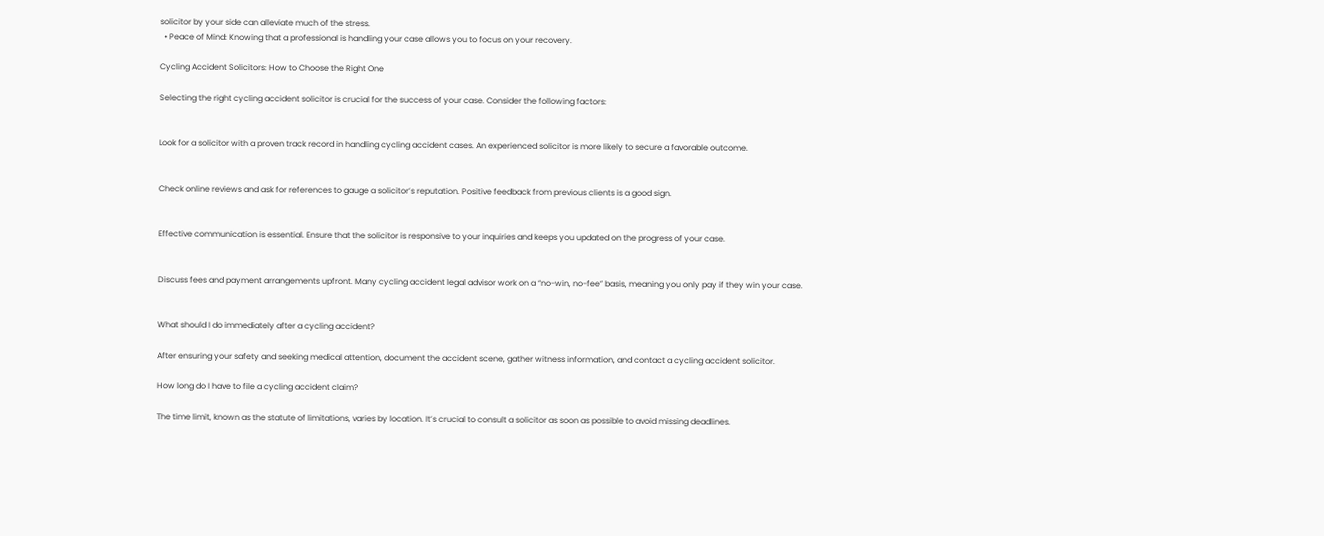solicitor by your side can alleviate much of the stress.
  • Peace of Mind: Knowing that a professional is handling your case allows you to focus on your recovery.

Cycling Accident Solicitors: How to Choose the Right One

Selecting the right cycling accident solicitor is crucial for the success of your case. Consider the following factors:


Look for a solicitor with a proven track record in handling cycling accident cases. An experienced solicitor is more likely to secure a favorable outcome.


Check online reviews and ask for references to gauge a solicitor’s reputation. Positive feedback from previous clients is a good sign.


Effective communication is essential. Ensure that the solicitor is responsive to your inquiries and keeps you updated on the progress of your case.


Discuss fees and payment arrangements upfront. Many cycling accident legal advisor work on a “no-win, no-fee” basis, meaning you only pay if they win your case.


What should I do immediately after a cycling accident?

After ensuring your safety and seeking medical attention, document the accident scene, gather witness information, and contact a cycling accident solicitor.

How long do I have to file a cycling accident claim?

The time limit, known as the statute of limitations, varies by location. It’s crucial to consult a solicitor as soon as possible to avoid missing deadlines.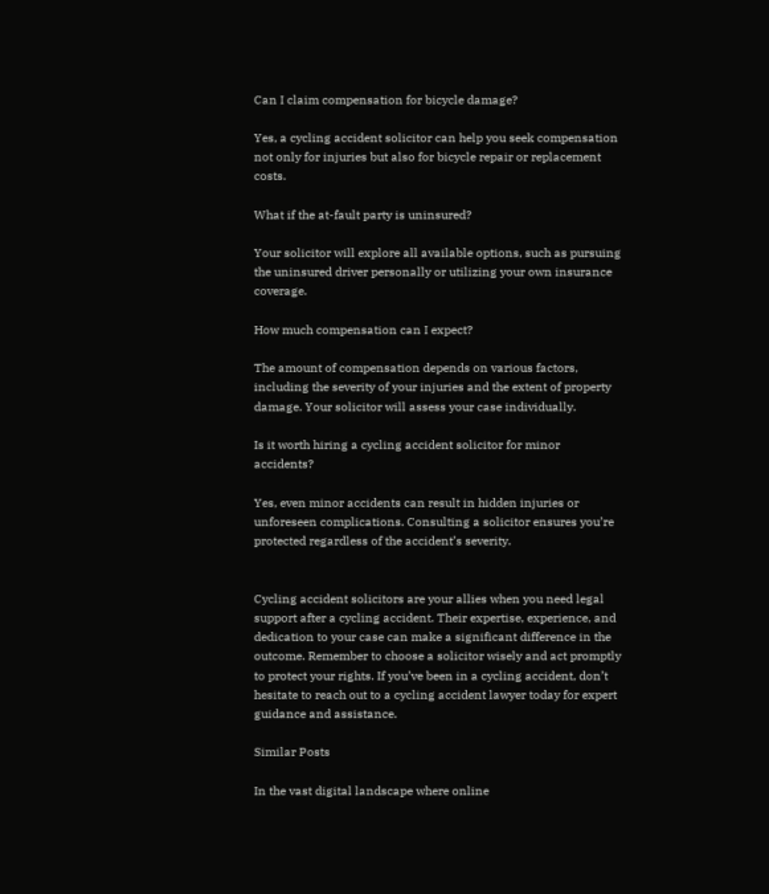Can I claim compensation for bicycle damage?

Yes, a cycling accident solicitor can help you seek compensation not only for injuries but also for bicycle repair or replacement costs.

What if the at-fault party is uninsured?

Your solicitor will explore all available options, such as pursuing the uninsured driver personally or utilizing your own insurance coverage.

How much compensation can I expect?

The amount of compensation depends on various factors, including the severity of your injuries and the extent of property damage. Your solicitor will assess your case individually.

Is it worth hiring a cycling accident solicitor for minor accidents?

Yes, even minor accidents can result in hidden injuries or unforeseen complications. Consulting a solicitor ensures you’re protected regardless of the accident’s severity.


Cycling accident solicitors are your allies when you need legal support after a cycling accident. Their expertise, experience, and dedication to your case can make a significant difference in the outcome. Remember to choose a solicitor wisely and act promptly to protect your rights. If you’ve been in a cycling accident, don’t hesitate to reach out to a cycling accident lawyer today for expert guidance and assistance.

Similar Posts

In the vast digital landscape where online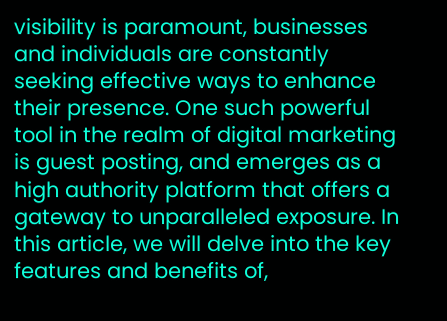visibility is paramount, businesses and individuals are constantly seeking effective ways to enhance their presence. One such powerful tool in the realm of digital marketing is guest posting, and emerges as a high authority platform that offers a gateway to unparalleled exposure. In this article, we will delve into the key features and benefits of,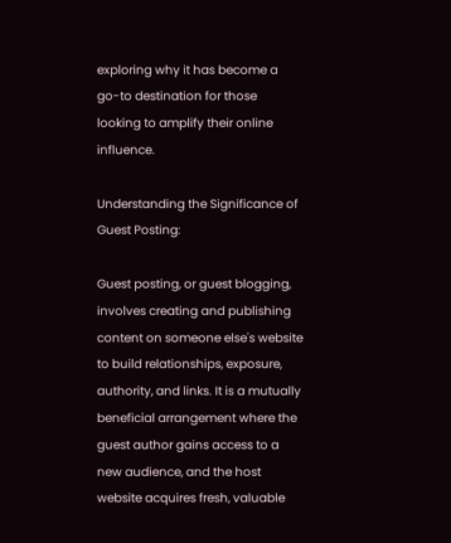exploring why it has become a go-to destination for those looking to amplify their online influence.

Understanding the Significance of Guest Posting:

Guest posting, or guest blogging, involves creating and publishing content on someone else's website to build relationships, exposure, authority, and links. It is a mutually beneficial arrangement where the guest author gains access to a new audience, and the host website acquires fresh, valuable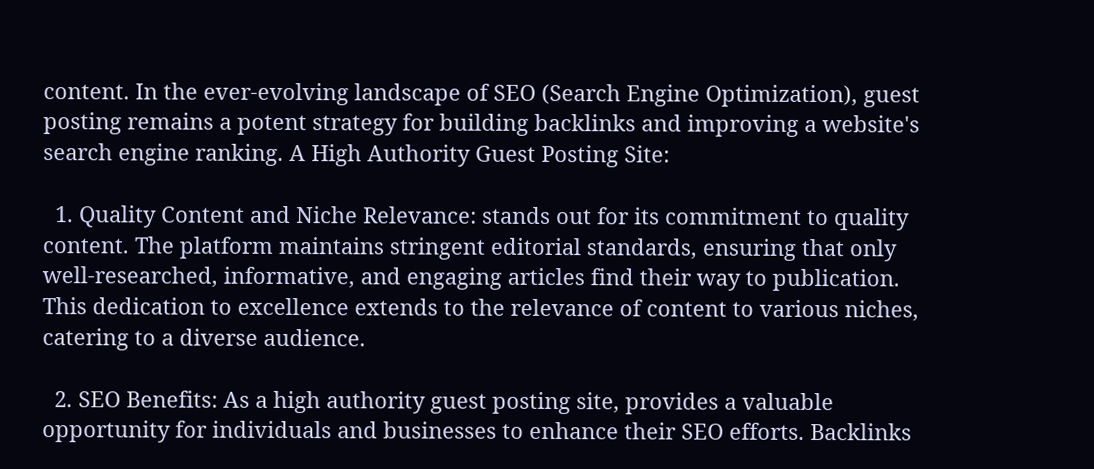content. In the ever-evolving landscape of SEO (Search Engine Optimization), guest posting remains a potent strategy for building backlinks and improving a website's search engine ranking. A High Authority Guest Posting Site:

  1. Quality Content and Niche Relevance: stands out for its commitment to quality content. The platform maintains stringent editorial standards, ensuring that only well-researched, informative, and engaging articles find their way to publication. This dedication to excellence extends to the relevance of content to various niches, catering to a diverse audience.

  2. SEO Benefits: As a high authority guest posting site, provides a valuable opportunity for individuals and businesses to enhance their SEO efforts. Backlinks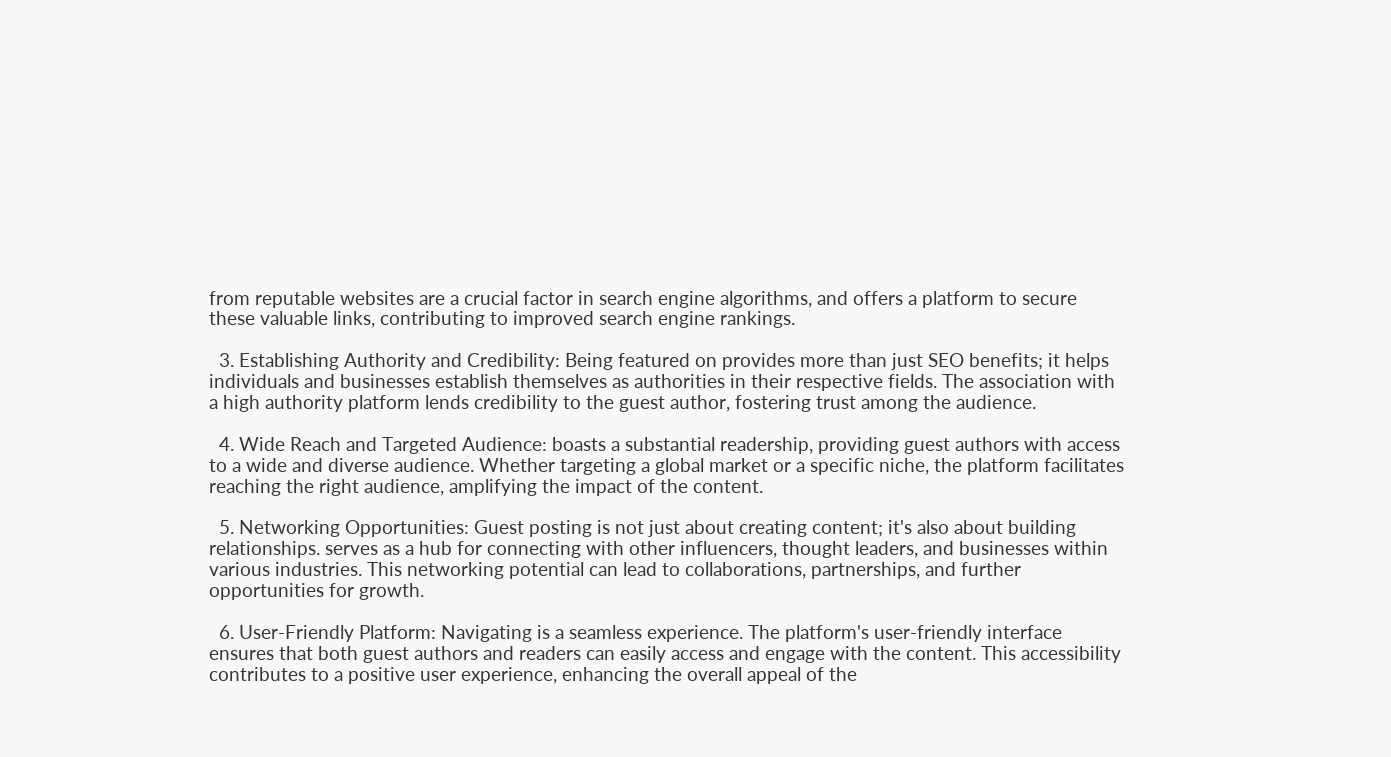from reputable websites are a crucial factor in search engine algorithms, and offers a platform to secure these valuable links, contributing to improved search engine rankings.

  3. Establishing Authority and Credibility: Being featured on provides more than just SEO benefits; it helps individuals and businesses establish themselves as authorities in their respective fields. The association with a high authority platform lends credibility to the guest author, fostering trust among the audience.

  4. Wide Reach and Targeted Audience: boasts a substantial readership, providing guest authors with access to a wide and diverse audience. Whether targeting a global market or a specific niche, the platform facilitates reaching the right audience, amplifying the impact of the content.

  5. Networking Opportunities: Guest posting is not just about creating content; it's also about building relationships. serves as a hub for connecting with other influencers, thought leaders, and businesses within various industries. This networking potential can lead to collaborations, partnerships, and further opportunities for growth.

  6. User-Friendly Platform: Navigating is a seamless experience. The platform's user-friendly interface ensures that both guest authors and readers can easily access and engage with the content. This accessibility contributes to a positive user experience, enhancing the overall appeal of the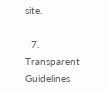site.

  7. Transparent Guidelines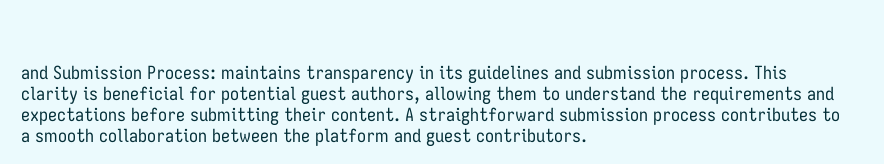and Submission Process: maintains transparency in its guidelines and submission process. This clarity is beneficial for potential guest authors, allowing them to understand the requirements and expectations before submitting their content. A straightforward submission process contributes to a smooth collaboration between the platform and guest contributors.